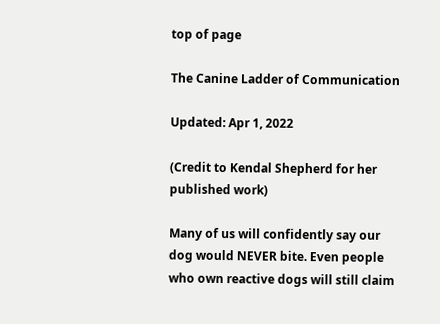top of page

The Canine Ladder of Communication

Updated: Apr 1, 2022

(Credit to Kendal Shepherd for her published work)

Many of us will confidently say our dog would NEVER bite. Even people who own reactive dogs will still claim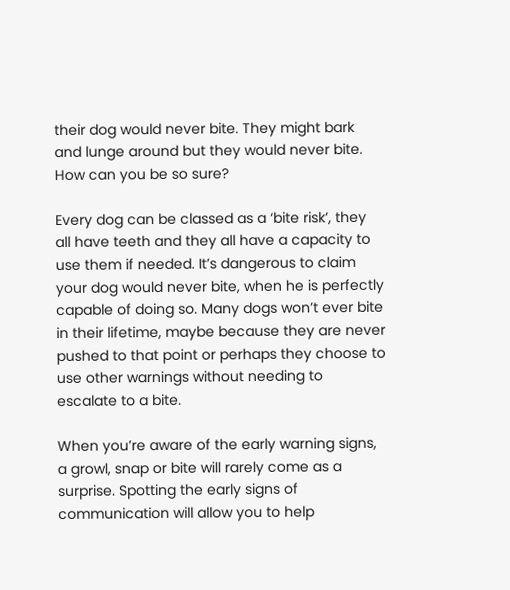their dog would never bite. They might bark and lunge around but they would never bite. How can you be so sure?

Every dog can be classed as a ‘bite risk’, they all have teeth and they all have a capacity to use them if needed. It’s dangerous to claim your dog would never bite, when he is perfectly capable of doing so. Many dogs won’t ever bite in their lifetime, maybe because they are never pushed to that point or perhaps they choose to use other warnings without needing to escalate to a bite.

When you’re aware of the early warning signs, a growl, snap or bite will rarely come as a surprise. Spotting the early signs of communication will allow you to help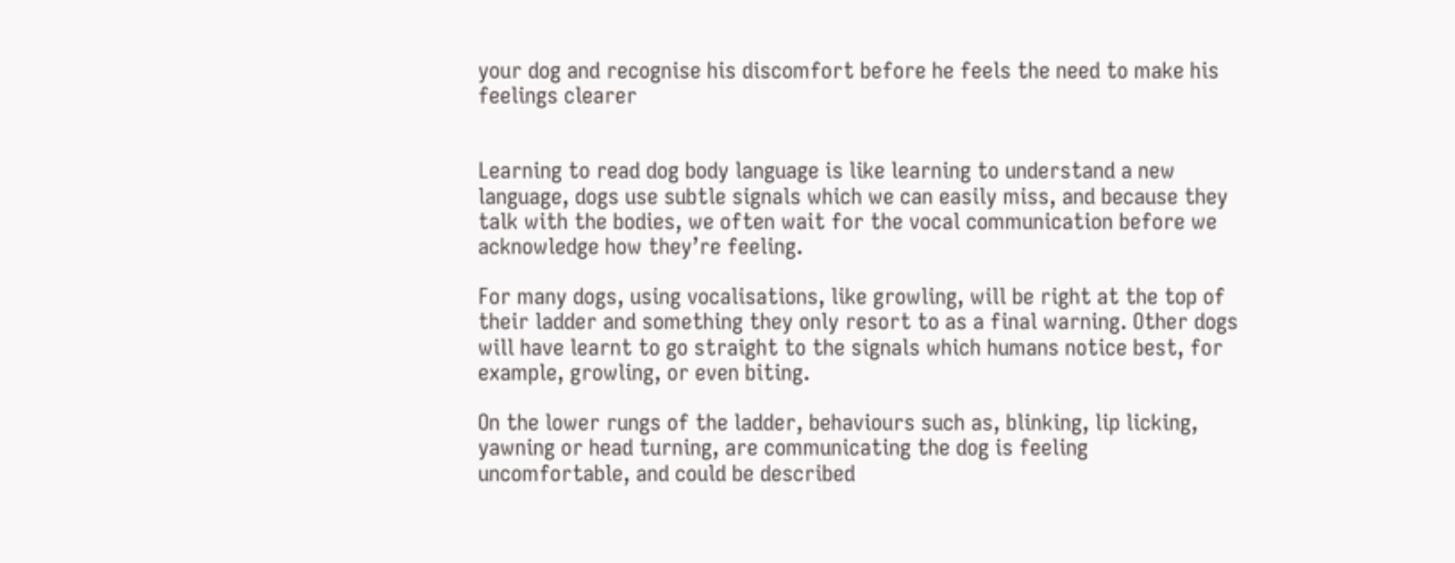your dog and recognise his discomfort before he feels the need to make his feelings clearer


Learning to read dog body language is like learning to understand a new language, dogs use subtle signals which we can easily miss, and because they talk with the bodies, we often wait for the vocal communication before we acknowledge how they’re feeling.

For many dogs, using vocalisations, like growling, will be right at the top of their ladder and something they only resort to as a final warning. Other dogs will have learnt to go straight to the signals which humans notice best, for example, growling, or even biting.

On the lower rungs of the ladder, behaviours such as, blinking, lip licking, yawning or head turning, are communicating the dog is feeling uncomfortable, and could be described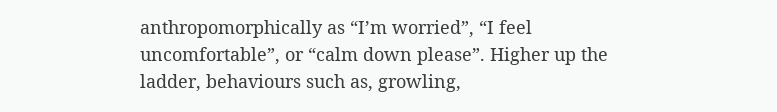anthropomorphically as “I’m worried”, “I feel uncomfortable”, or “calm down please”. Higher up the ladder, behaviours such as, growling,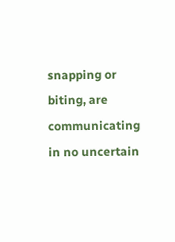snapping or biting, are communicating in no uncertain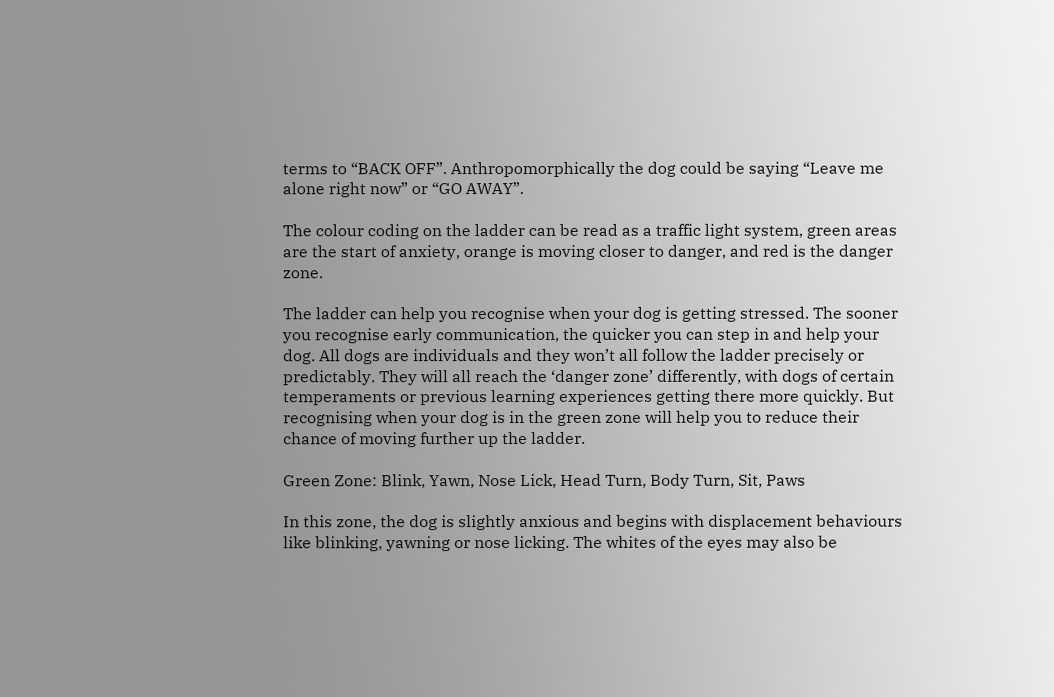terms to “BACK OFF”. Anthropomorphically the dog could be saying “Leave me alone right now” or “GO AWAY”.

The colour coding on the ladder can be read as a traffic light system, green areas are the start of anxiety, orange is moving closer to danger, and red is the danger zone.

The ladder can help you recognise when your dog is getting stressed. The sooner you recognise early communication, the quicker you can step in and help your dog. All dogs are individuals and they won’t all follow the ladder precisely or predictably. They will all reach the ‘danger zone’ differently, with dogs of certain temperaments or previous learning experiences getting there more quickly. But recognising when your dog is in the green zone will help you to reduce their chance of moving further up the ladder.

Green Zone: Blink, Yawn, Nose Lick, Head Turn, Body Turn, Sit, Paws

In this zone, the dog is slightly anxious and begins with displacement behaviours like blinking, yawning or nose licking. The whites of the eyes may also be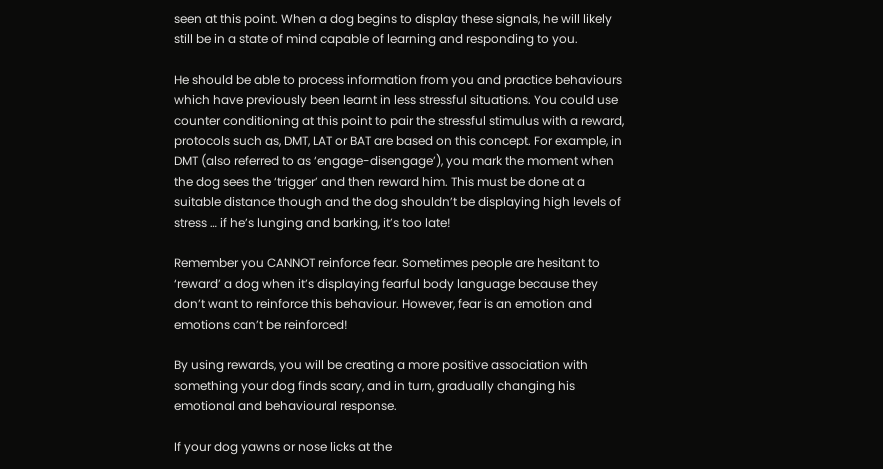seen at this point. When a dog begins to display these signals, he will likely still be in a state of mind capable of learning and responding to you.

He should be able to process information from you and practice behaviours which have previously been learnt in less stressful situations. You could use counter conditioning at this point to pair the stressful stimulus with a reward, protocols such as, DMT, LAT or BAT are based on this concept. For example, in DMT (also referred to as ‘engage-disengage’), you mark the moment when the dog sees the ‘trigger’ and then reward him. This must be done at a suitable distance though and the dog shouldn’t be displaying high levels of stress … if he’s lunging and barking, it’s too late!

Remember you CANNOT reinforce fear. Sometimes people are hesitant to ‘reward’ a dog when it’s displaying fearful body language because they don’t want to reinforce this behaviour. However, fear is an emotion and emotions can’t be reinforced!

By using rewards, you will be creating a more positive association with something your dog finds scary, and in turn, gradually changing his emotional and behavioural response.

If your dog yawns or nose licks at the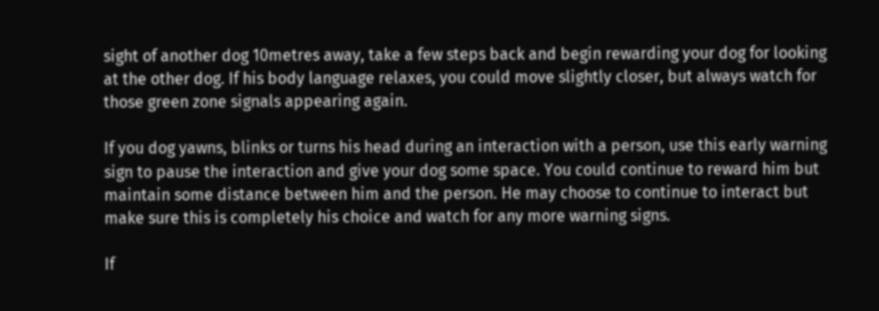sight of another dog 10metres away, take a few steps back and begin rewarding your dog for looking at the other dog. If his body language relaxes, you could move slightly closer, but always watch for those green zone signals appearing again.

If you dog yawns, blinks or turns his head during an interaction with a person, use this early warning sign to pause the interaction and give your dog some space. You could continue to reward him but maintain some distance between him and the person. He may choose to continue to interact but make sure this is completely his choice and watch for any more warning signs.

If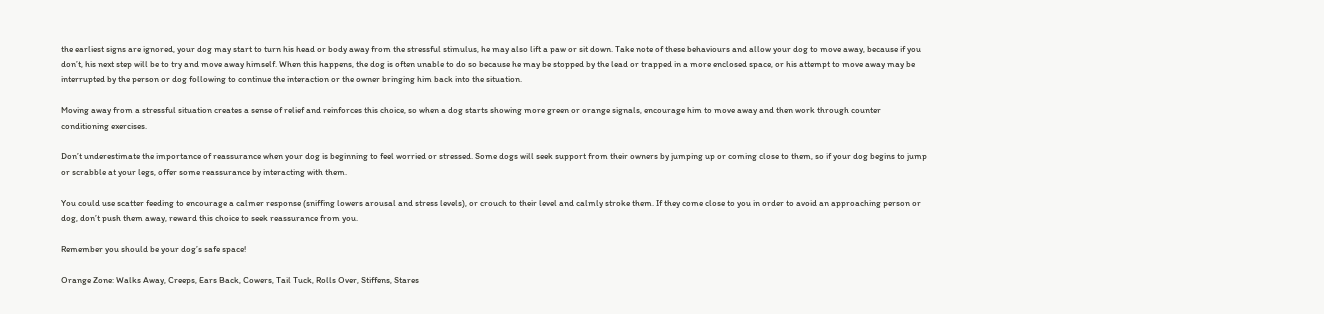the earliest signs are ignored, your dog may start to turn his head or body away from the stressful stimulus, he may also lift a paw or sit down. Take note of these behaviours and allow your dog to move away, because if you don’t, his next step will be to try and move away himself. When this happens, the dog is often unable to do so because he may be stopped by the lead or trapped in a more enclosed space, or his attempt to move away may be interrupted by the person or dog following to continue the interaction or the owner bringing him back into the situation.

Moving away from a stressful situation creates a sense of relief and reinforces this choice, so when a dog starts showing more green or orange signals, encourage him to move away and then work through counter conditioning exercises.

Don’t underestimate the importance of reassurance when your dog is beginning to feel worried or stressed. Some dogs will seek support from their owners by jumping up or coming close to them, so if your dog begins to jump or scrabble at your legs, offer some reassurance by interacting with them.

You could use scatter feeding to encourage a calmer response (sniffing lowers arousal and stress levels), or crouch to their level and calmly stroke them. If they come close to you in order to avoid an approaching person or dog, don’t push them away, reward this choice to seek reassurance from you.

Remember you should be your dog’s safe space!

Orange Zone: Walks Away, Creeps, Ears Back, Cowers, Tail Tuck, Rolls Over, Stiffens, Stares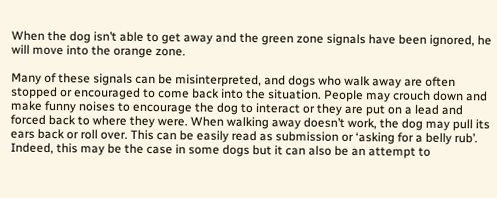When the dog isn’t able to get away and the green zone signals have been ignored, he will move into the orange zone.

Many of these signals can be misinterpreted, and dogs who walk away are often stopped or encouraged to come back into the situation. People may crouch down and make funny noises to encourage the dog to interact or they are put on a lead and forced back to where they were. When walking away doesn’t work, the dog may pull its ears back or roll over. This can be easily read as submission or ‘asking for a belly rub’. Indeed, this may be the case in some dogs but it can also be an attempt to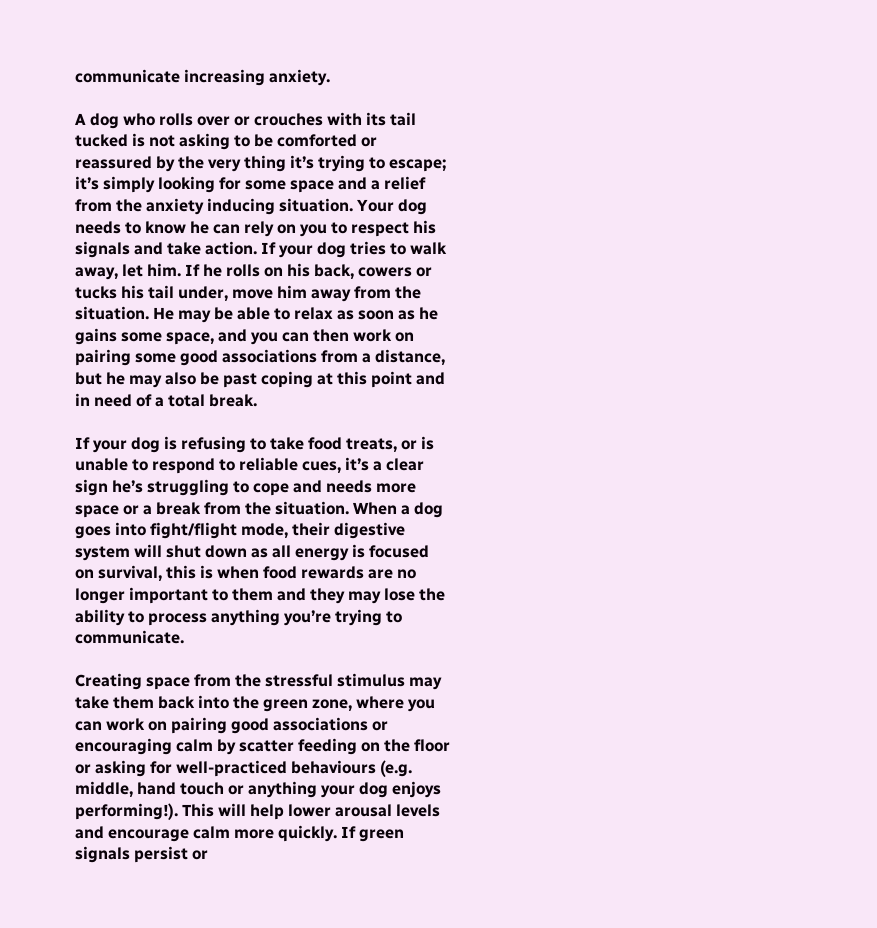communicate increasing anxiety.

A dog who rolls over or crouches with its tail tucked is not asking to be comforted or reassured by the very thing it’s trying to escape; it’s simply looking for some space and a relief from the anxiety inducing situation. Your dog needs to know he can rely on you to respect his signals and take action. If your dog tries to walk away, let him. If he rolls on his back, cowers or tucks his tail under, move him away from the situation. He may be able to relax as soon as he gains some space, and you can then work on pairing some good associations from a distance, but he may also be past coping at this point and in need of a total break.

If your dog is refusing to take food treats, or is unable to respond to reliable cues, it’s a clear sign he’s struggling to cope and needs more space or a break from the situation. When a dog goes into fight/flight mode, their digestive system will shut down as all energy is focused on survival, this is when food rewards are no longer important to them and they may lose the ability to process anything you’re trying to communicate.

Creating space from the stressful stimulus may take them back into the green zone, where you can work on pairing good associations or encouraging calm by scatter feeding on the floor or asking for well-practiced behaviours (e.g. middle, hand touch or anything your dog enjoys performing!). This will help lower arousal levels and encourage calm more quickly. If green signals persist or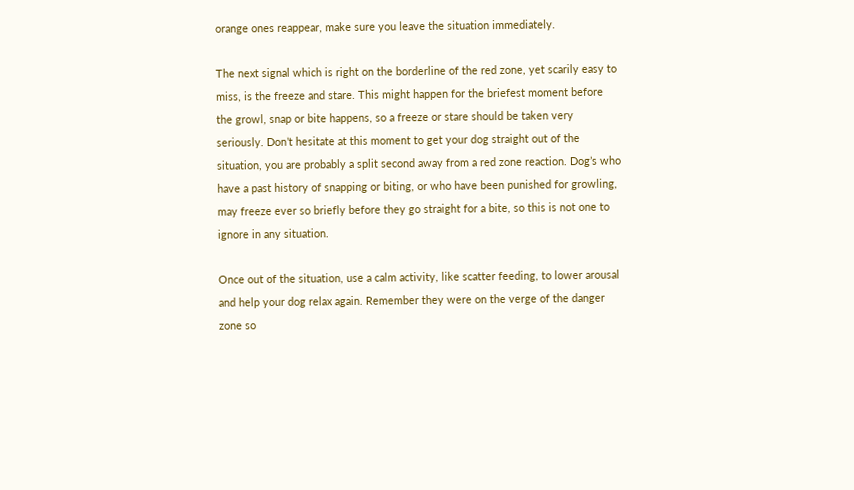orange ones reappear, make sure you leave the situation immediately.

The next signal which is right on the borderline of the red zone, yet scarily easy to miss, is the freeze and stare. This might happen for the briefest moment before the growl, snap or bite happens, so a freeze or stare should be taken very seriously. Don’t hesitate at this moment to get your dog straight out of the situation, you are probably a split second away from a red zone reaction. Dog’s who have a past history of snapping or biting, or who have been punished for growling, may freeze ever so briefly before they go straight for a bite, so this is not one to ignore in any situation.

Once out of the situation, use a calm activity, like scatter feeding, to lower arousal and help your dog relax again. Remember they were on the verge of the danger zone so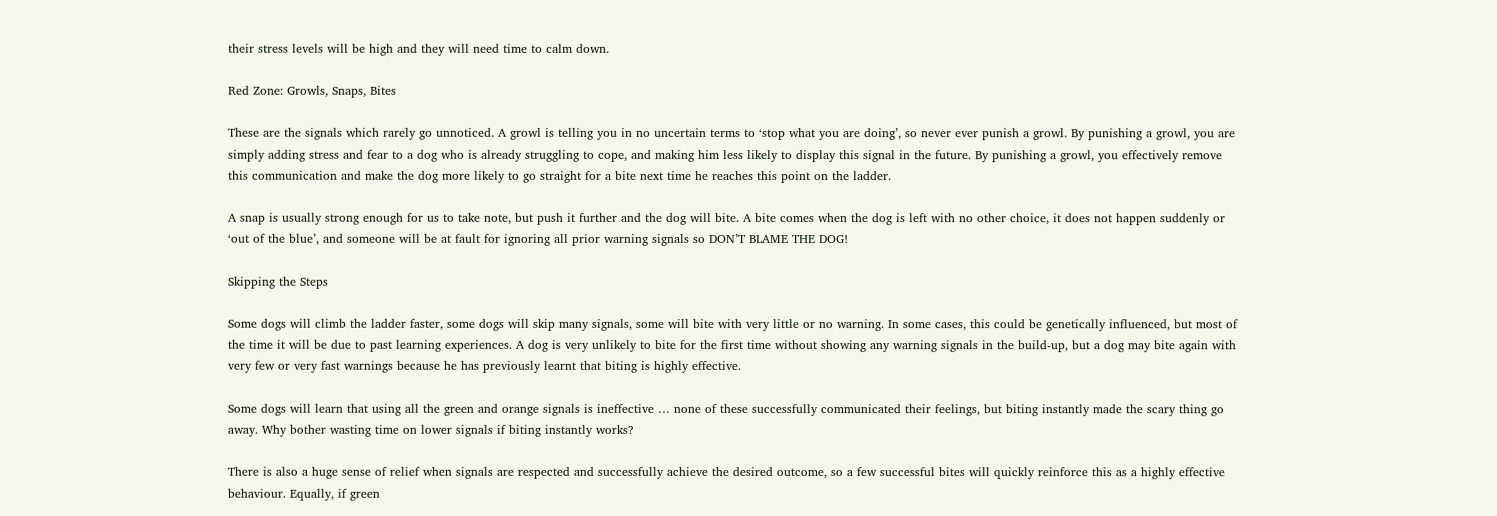their stress levels will be high and they will need time to calm down.

Red Zone: Growls, Snaps, Bites

These are the signals which rarely go unnoticed. A growl is telling you in no uncertain terms to ‘stop what you are doing’, so never ever punish a growl. By punishing a growl, you are simply adding stress and fear to a dog who is already struggling to cope, and making him less likely to display this signal in the future. By punishing a growl, you effectively remove this communication and make the dog more likely to go straight for a bite next time he reaches this point on the ladder.

A snap is usually strong enough for us to take note, but push it further and the dog will bite. A bite comes when the dog is left with no other choice, it does not happen suddenly or ‘out of the blue’, and someone will be at fault for ignoring all prior warning signals so DON’T BLAME THE DOG!

Skipping the Steps

Some dogs will climb the ladder faster, some dogs will skip many signals, some will bite with very little or no warning. In some cases, this could be genetically influenced, but most of the time it will be due to past learning experiences. A dog is very unlikely to bite for the first time without showing any warning signals in the build-up, but a dog may bite again with very few or very fast warnings because he has previously learnt that biting is highly effective.

Some dogs will learn that using all the green and orange signals is ineffective … none of these successfully communicated their feelings, but biting instantly made the scary thing go away. Why bother wasting time on lower signals if biting instantly works?

There is also a huge sense of relief when signals are respected and successfully achieve the desired outcome, so a few successful bites will quickly reinforce this as a highly effective behaviour. Equally, if green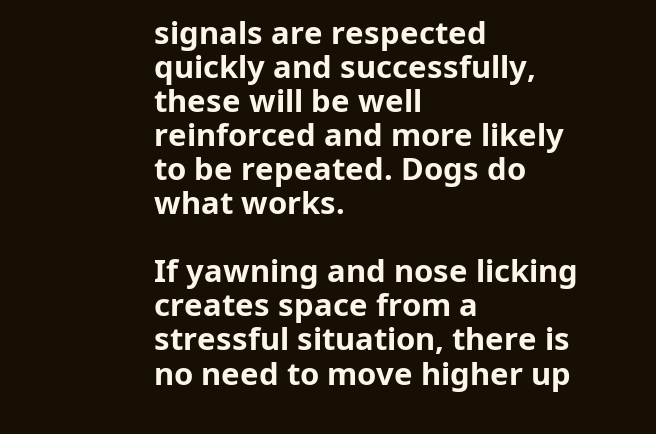signals are respected quickly and successfully, these will be well reinforced and more likely to be repeated. Dogs do what works.

If yawning and nose licking creates space from a stressful situation, there is no need to move higher up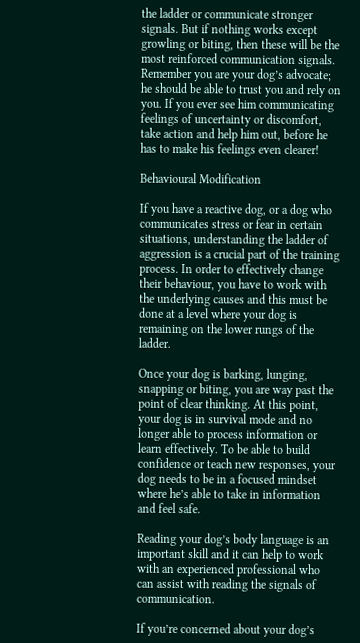the ladder or communicate stronger signals. But if nothing works except growling or biting, then these will be the most reinforced communication signals. Remember you are your dog’s advocate; he should be able to trust you and rely on you. If you ever see him communicating feelings of uncertainty or discomfort, take action and help him out, before he has to make his feelings even clearer!

Behavioural Modification

If you have a reactive dog, or a dog who communicates stress or fear in certain situations, understanding the ladder of aggression is a crucial part of the training process. In order to effectively change their behaviour, you have to work with the underlying causes and this must be done at a level where your dog is remaining on the lower rungs of the ladder.

Once your dog is barking, lunging, snapping or biting, you are way past the point of clear thinking. At this point, your dog is in survival mode and no longer able to process information or learn effectively. To be able to build confidence or teach new responses, your dog needs to be in a focused mindset where he’s able to take in information and feel safe.

Reading your dog’s body language is an important skill and it can help to work with an experienced professional who can assist with reading the signals of communication.

If you’re concerned about your dog’s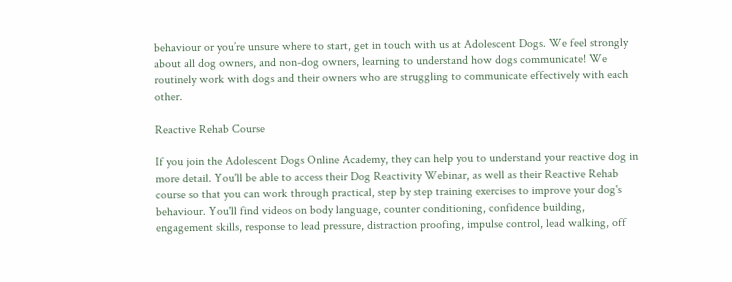behaviour or you’re unsure where to start, get in touch with us at Adolescent Dogs. We feel strongly about all dog owners, and non-dog owners, learning to understand how dogs communicate! We routinely work with dogs and their owners who are struggling to communicate effectively with each other.

Reactive Rehab Course

If you join the Adolescent Dogs Online Academy, they can help you to understand your reactive dog in more detail. You'll be able to access their Dog Reactivity Webinar, as well as their Reactive Rehab course so that you can work through practical, step by step training exercises to improve your dog's behaviour. You'll find videos on body language, counter conditioning, confidence building, engagement skills, response to lead pressure, distraction proofing, impulse control, lead walking, off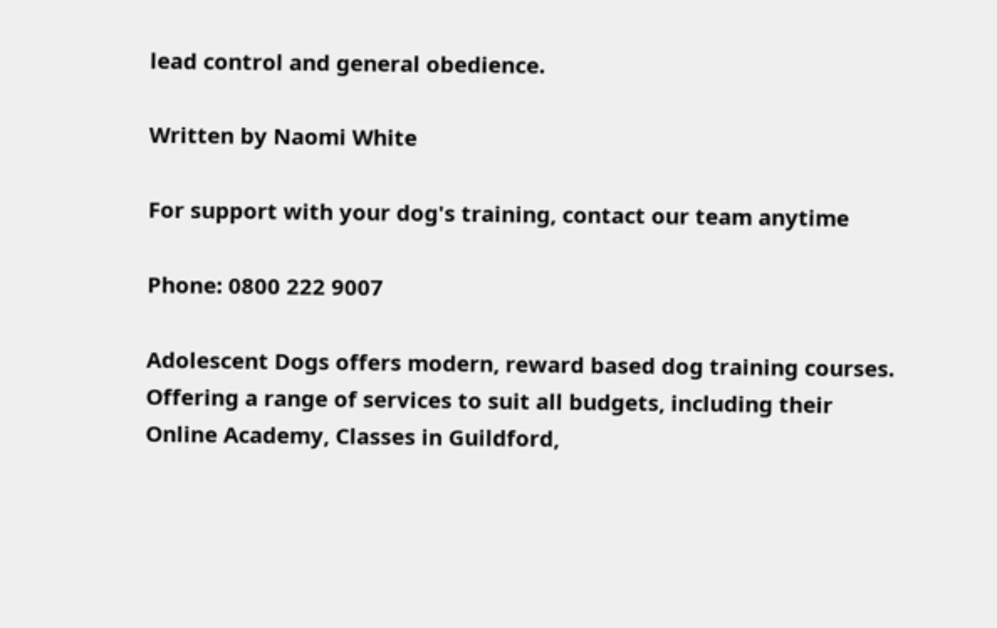lead control and general obedience.

Written by Naomi White

For support with your dog's training, contact our team anytime

Phone: 0800 222 9007

Adolescent Dogs offers modern, reward based dog training courses. Offering a range of services to suit all budgets, including their Online Academy, Classes in Guildford,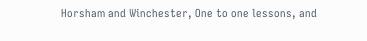Horsham and Winchester, One to one lessons, and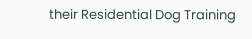their Residential Dog Training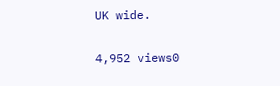UK wide.

4,952 views0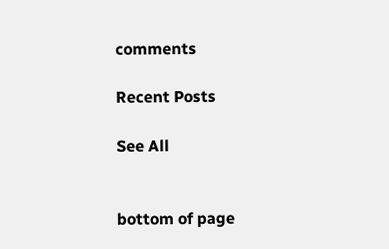comments

Recent Posts

See All


bottom of page